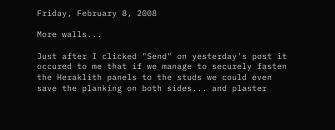Friday, February 8, 2008

More walls...

Just after I clicked "Send" on yesterday's post it occured to me that if we manage to securely fasten the Heraklith panels to the studs we could even save the planking on both sides... and plaster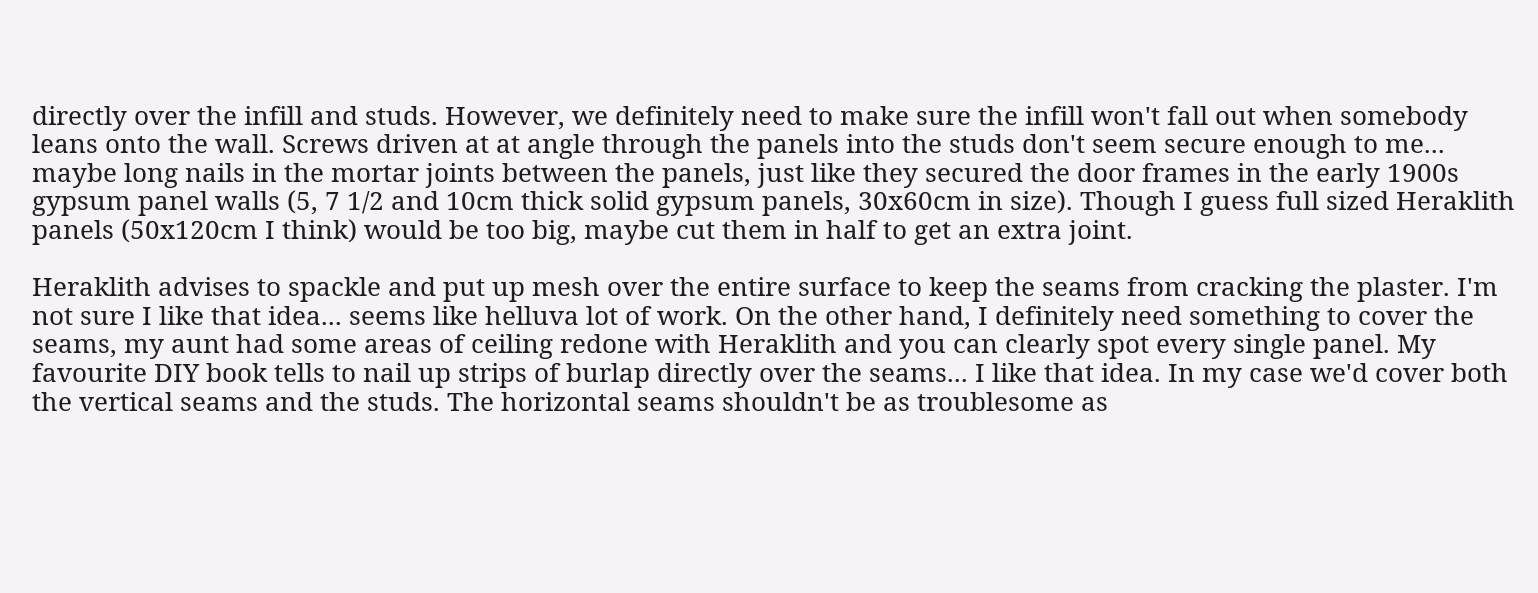directly over the infill and studs. However, we definitely need to make sure the infill won't fall out when somebody leans onto the wall. Screws driven at at angle through the panels into the studs don't seem secure enough to me... maybe long nails in the mortar joints between the panels, just like they secured the door frames in the early 1900s gypsum panel walls (5, 7 1/2 and 10cm thick solid gypsum panels, 30x60cm in size). Though I guess full sized Heraklith panels (50x120cm I think) would be too big, maybe cut them in half to get an extra joint.

Heraklith advises to spackle and put up mesh over the entire surface to keep the seams from cracking the plaster. I'm not sure I like that idea... seems like helluva lot of work. On the other hand, I definitely need something to cover the seams, my aunt had some areas of ceiling redone with Heraklith and you can clearly spot every single panel. My favourite DIY book tells to nail up strips of burlap directly over the seams... I like that idea. In my case we'd cover both the vertical seams and the studs. The horizontal seams shouldn't be as troublesome as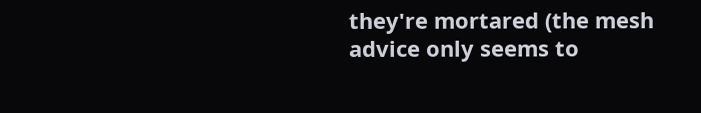they're mortared (the mesh advice only seems to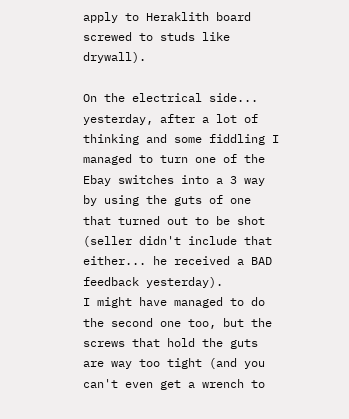apply to Heraklith board screwed to studs like drywall).

On the electrical side... yesterday, after a lot of thinking and some fiddling I managed to turn one of the Ebay switches into a 3 way by using the guts of one that turned out to be shot (seller didn't include that either... he received a BAD feedback yesterday).
I might have managed to do the second one too, but the screws that hold the guts are way too tight (and you can't even get a wrench to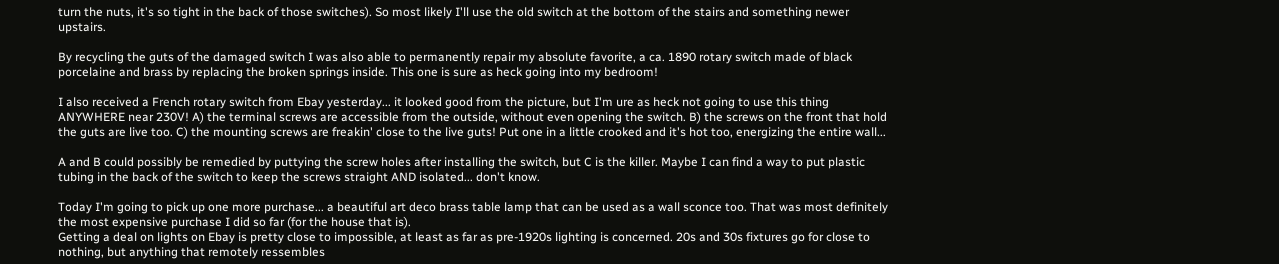turn the nuts, it's so tight in the back of those switches). So most likely I'll use the old switch at the bottom of the stairs and something newer upstairs.

By recycling the guts of the damaged switch I was also able to permanently repair my absolute favorite, a ca. 1890 rotary switch made of black porcelaine and brass by replacing the broken springs inside. This one is sure as heck going into my bedroom!

I also received a French rotary switch from Ebay yesterday... it looked good from the picture, but I'm ure as heck not going to use this thing ANYWHERE near 230V! A) the terminal screws are accessible from the outside, without even opening the switch. B) the screws on the front that hold the guts are live too. C) the mounting screws are freakin' close to the live guts! Put one in a little crooked and it's hot too, energizing the entire wall...

A and B could possibly be remedied by puttying the screw holes after installing the switch, but C is the killer. Maybe I can find a way to put plastic tubing in the back of the switch to keep the screws straight AND isolated... don't know.

Today I'm going to pick up one more purchase... a beautiful art deco brass table lamp that can be used as a wall sconce too. That was most definitely the most expensive purchase I did so far (for the house that is).
Getting a deal on lights on Ebay is pretty close to impossible, at least as far as pre-1920s lighting is concerned. 20s and 30s fixtures go for close to nothing, but anything that remotely ressembles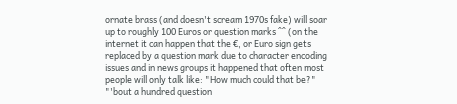ornate brass (and doesn't scream 1970s fake) will soar up to roughly 100 Euros or question marks ^^ (on the internet it can happen that the €, or Euro sign gets replaced by a question mark due to character encoding issues and in news groups it happened that often most people will only talk like: "How much could that be?"
"'bout a hundred question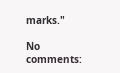marks."

No comments: